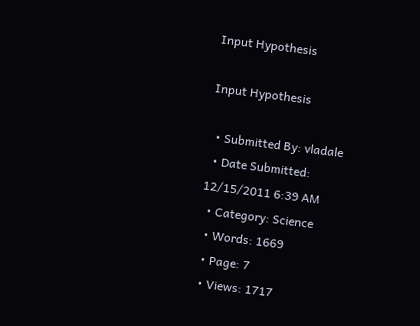Input Hypothesis

Input Hypothesis

  • Submitted By: vladale
  • Date Submitted: 12/15/2011 6:39 AM
  • Category: Science
  • Words: 1669
  • Page: 7
  • Views: 1717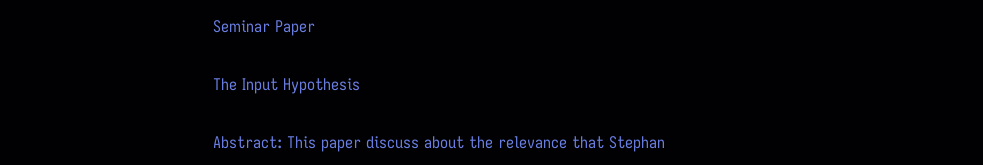Seminar Paper

The Input Hypothesis

Abstract: This paper discuss about the relevance that Stephan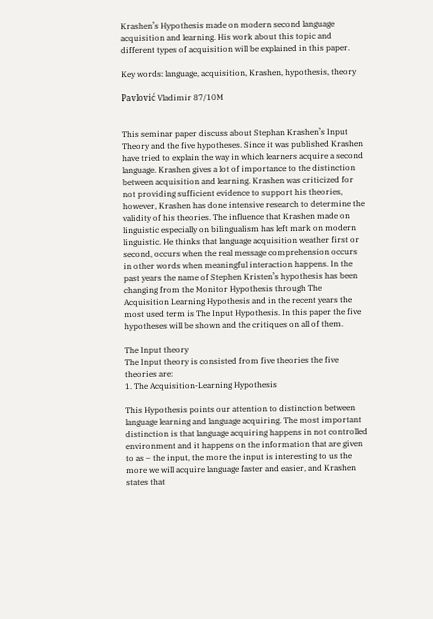Krashen’s Hypothesis made on modern second language acquisition and learning. His work about this topic and different types of acquisition will be explained in this paper.

Key words: language, acquisition, Krashen, hypothesis, theory

Pavlović Vladimir 87/10M


This seminar paper discuss about Stephan Krashen’s Input Theory and the five hypotheses. Since it was published Krashen have tried to explain the way in which learners acquire a second language. Krashen gives a lot of importance to the distinction between acquisition and learning. Krashen was criticized for not providing sufficient evidence to support his theories, however, Krashen has done intensive research to determine the validity of his theories. The influence that Krashen made on linguistic especially on bilingualism has left mark on modern linguistic. He thinks that language acquisition weather first or second, occurs when the real message comprehension occurs in other words when meaningful interaction happens. In the past years the name of Stephen Kristen’s hypothesis has been changing from the Monitor Hypothesis through The Acquisition Learning Hypothesis and in the recent years the most used term is The Input Hypothesis. In this paper the five hypotheses will be shown and the critiques on all of them.

The Input theory
The Input theory is consisted from five theories the five theories are:
1. The Acquisition-Learning Hypothesis

This Hypothesis points our attention to distinction between language learning and language acquiring. The most important distinction is that language acquiring happens in not controlled environment and it happens on the information that are given to as – the input, the more the input is interesting to us the more we will acquire language faster and easier, and Krashen states that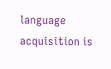language acquisition is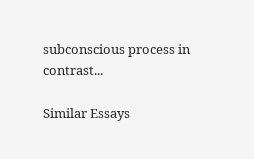subconscious process in contrast...

Similar Essays